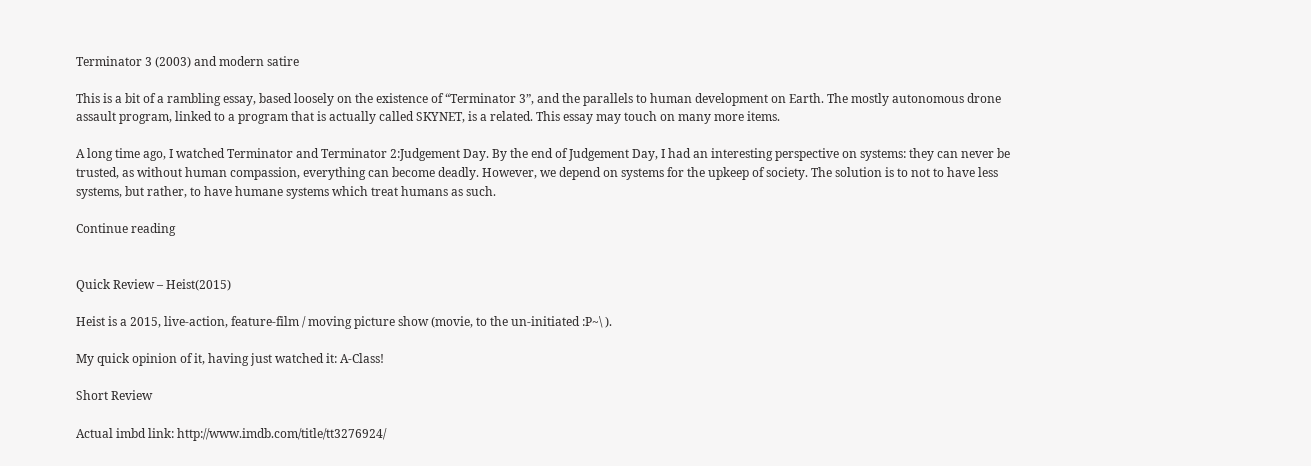Terminator 3 (2003) and modern satire

This is a bit of a rambling essay, based loosely on the existence of “Terminator 3”, and the parallels to human development on Earth. The mostly autonomous drone assault program, linked to a program that is actually called SKYNET, is a related. This essay may touch on many more items.

A long time ago, I watched Terminator and Terminator 2:Judgement Day. By the end of Judgement Day, I had an interesting perspective on systems: they can never be trusted, as without human compassion, everything can become deadly. However, we depend on systems for the upkeep of society. The solution is to not to have less systems, but rather, to have humane systems which treat humans as such.

Continue reading


Quick Review – Heist(2015)

Heist is a 2015, live-action, feature-film / moving picture show (movie, to the un-initiated :P~\ ).

My quick opinion of it, having just watched it: A-Class!

Short Review

Actual imbd link: http://www.imdb.com/title/tt3276924/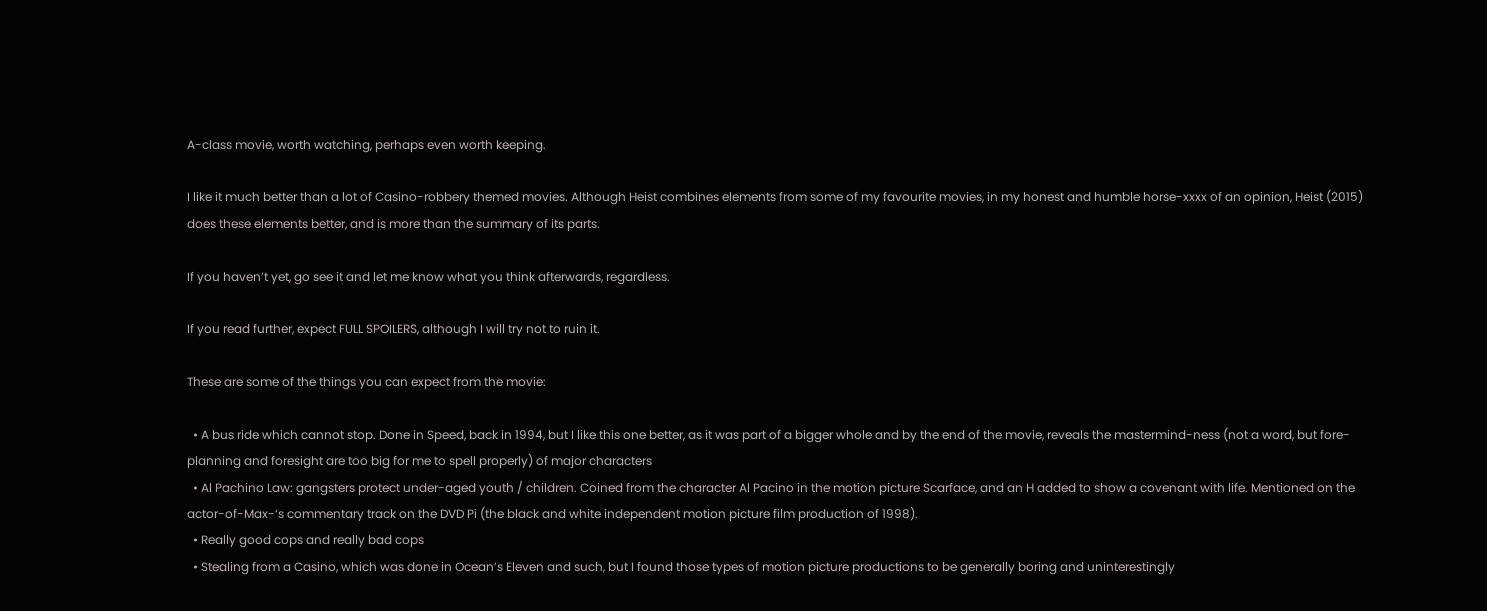A-class movie, worth watching, perhaps even worth keeping.

I like it much better than a lot of Casino-robbery themed movies. Although Heist combines elements from some of my favourite movies, in my honest and humble horse-xxxx of an opinion, Heist (2015) does these elements better, and is more than the summary of its parts.

If you haven’t yet, go see it and let me know what you think afterwards, regardless.

If you read further, expect FULL SPOILERS, although I will try not to ruin it.

These are some of the things you can expect from the movie:

  • A bus ride which cannot stop. Done in Speed, back in 1994, but I like this one better, as it was part of a bigger whole and by the end of the movie, reveals the mastermind-ness (not a word, but fore-planning and foresight are too big for me to spell properly) of major characters
  • Al Pachino Law: gangsters protect under-aged youth / children. Coined from the character Al Pacino in the motion picture Scarface, and an H added to show a covenant with life. Mentioned on the actor-of-Max-‘s commentary track on the DVD Pi (the black and white independent motion picture film production of 1998).
  • Really good cops and really bad cops
  • Stealing from a Casino, which was done in Ocean’s Eleven and such, but I found those types of motion picture productions to be generally boring and uninterestingly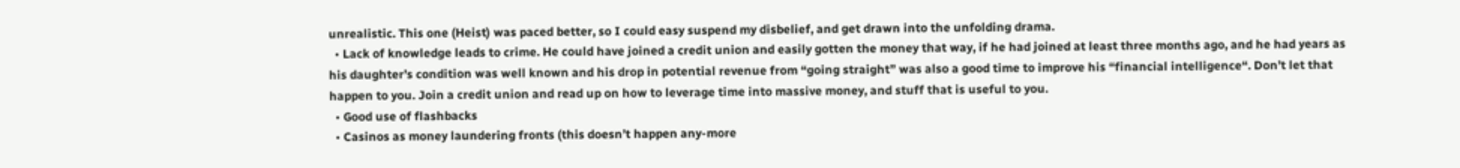unrealistic. This one (Heist) was paced better, so I could easy suspend my disbelief, and get drawn into the unfolding drama.
  • Lack of knowledge leads to crime. He could have joined a credit union and easily gotten the money that way, if he had joined at least three months ago, and he had years as his daughter’s condition was well known and his drop in potential revenue from “going straight” was also a good time to improve his “financial intelligence“. Don’t let that happen to you. Join a credit union and read up on how to leverage time into massive money, and stuff that is useful to you.
  • Good use of flashbacks
  • Casinos as money laundering fronts (this doesn’t happen any-more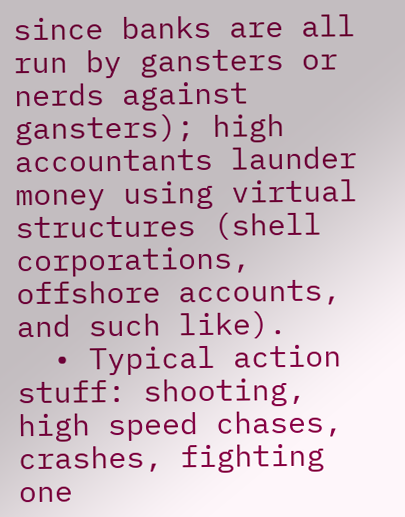since banks are all run by gansters or nerds against gansters); high accountants launder money using virtual structures (shell corporations, offshore accounts, and such like).
  • Typical action stuff: shooting, high speed chases, crashes, fighting one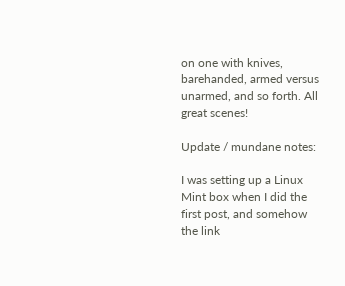on one with knives, barehanded, armed versus unarmed, and so forth. All great scenes!

Update / mundane notes:

I was setting up a Linux Mint box when I did the first post, and somehow the link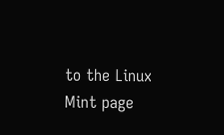to the Linux Mint page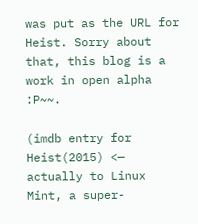was put as the URL for Heist. Sorry about that, this blog is a work in open alpha :P~~.

(imdb entry for Heist(2015) <— actually to Linux Mint, a super-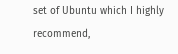set of Ubuntu which I highly recommend,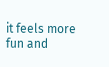it feels more fun and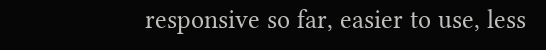responsive so far, easier to use, less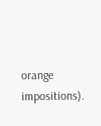orange impositions).